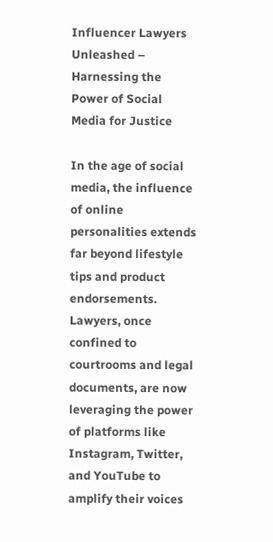Influencer Lawyers Unleashed – Harnessing the Power of Social Media for Justice

In the age of social media, the influence of online personalities extends far beyond lifestyle tips and product endorsements. Lawyers, once confined to courtrooms and legal documents, are now leveraging the power of platforms like Instagram, Twitter, and YouTube to amplify their voices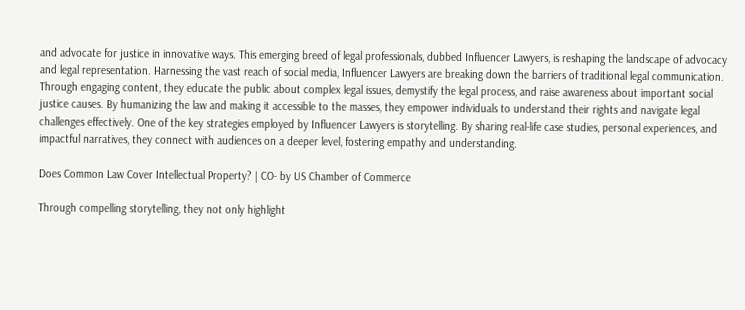and advocate for justice in innovative ways. This emerging breed of legal professionals, dubbed Influencer Lawyers, is reshaping the landscape of advocacy and legal representation. Harnessing the vast reach of social media, Influencer Lawyers are breaking down the barriers of traditional legal communication. Through engaging content, they educate the public about complex legal issues, demystify the legal process, and raise awareness about important social justice causes. By humanizing the law and making it accessible to the masses, they empower individuals to understand their rights and navigate legal challenges effectively. One of the key strategies employed by Influencer Lawyers is storytelling. By sharing real-life case studies, personal experiences, and impactful narratives, they connect with audiences on a deeper level, fostering empathy and understanding.

Does Common Law Cover Intellectual Property? | CO- by US Chamber of Commerce

Through compelling storytelling, they not only highlight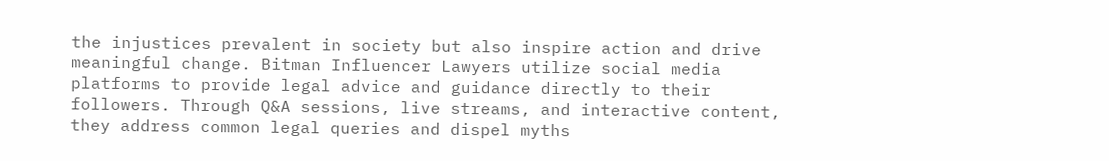the injustices prevalent in society but also inspire action and drive meaningful change. Bitman Influencer Lawyers utilize social media platforms to provide legal advice and guidance directly to their followers. Through Q&A sessions, live streams, and interactive content, they address common legal queries and dispel myths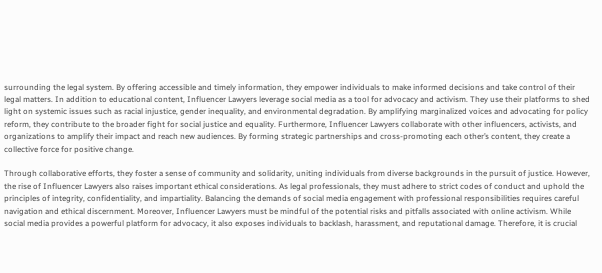surrounding the legal system. By offering accessible and timely information, they empower individuals to make informed decisions and take control of their legal matters. In addition to educational content, Influencer Lawyers leverage social media as a tool for advocacy and activism. They use their platforms to shed light on systemic issues such as racial injustice, gender inequality, and environmental degradation. By amplifying marginalized voices and advocating for policy reform, they contribute to the broader fight for social justice and equality. Furthermore, Influencer Lawyers collaborate with other influencers, activists, and organizations to amplify their impact and reach new audiences. By forming strategic partnerships and cross-promoting each other’s content, they create a collective force for positive change.

Through collaborative efforts, they foster a sense of community and solidarity, uniting individuals from diverse backgrounds in the pursuit of justice. However, the rise of Influencer Lawyers also raises important ethical considerations. As legal professionals, they must adhere to strict codes of conduct and uphold the principles of integrity, confidentiality, and impartiality. Balancing the demands of social media engagement with professional responsibilities requires careful navigation and ethical discernment. Moreover, Influencer Lawyers must be mindful of the potential risks and pitfalls associated with online activism. While social media provides a powerful platform for advocacy, it also exposes individuals to backlash, harassment, and reputational damage. Therefore, it is crucial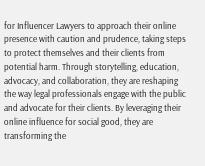for Influencer Lawyers to approach their online presence with caution and prudence, taking steps to protect themselves and their clients from potential harm. Through storytelling, education, advocacy, and collaboration, they are reshaping the way legal professionals engage with the public and advocate for their clients. By leveraging their online influence for social good, they are transforming the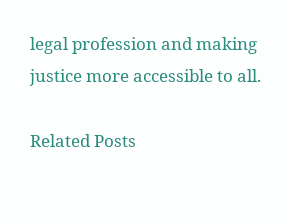legal profession and making justice more accessible to all.

Related Posts